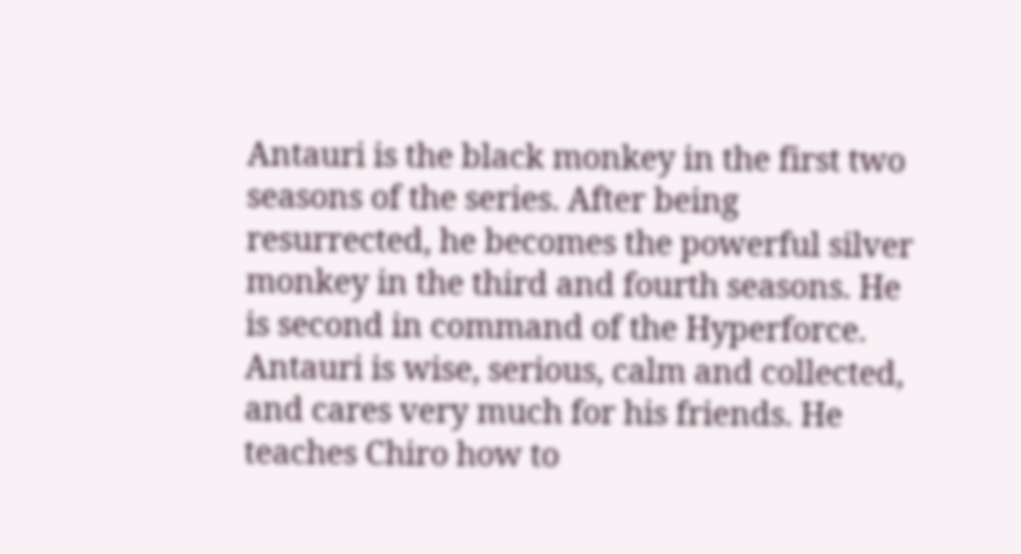Antauri is the black monkey in the first two seasons of the series. After being resurrected, he becomes the powerful silver monkey in the third and fourth seasons. He is second in command of the Hyperforce. Antauri is wise, serious, calm and collected, and cares very much for his friends. He teaches Chiro how to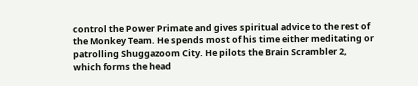control the Power Primate and gives spiritual advice to the rest of the Monkey Team. He spends most of his time either meditating or patrolling Shuggazoom City. He pilots the Brain Scrambler 2, which forms the head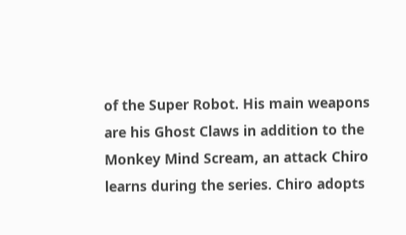of the Super Robot. His main weapons are his Ghost Claws in addition to the Monkey Mind Scream, an attack Chiro learns during the series. Chiro adopts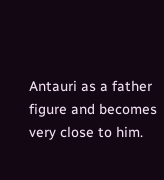Antauri as a father figure and becomes very close to him.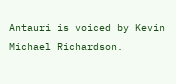Antauri is voiced by Kevin Michael Richardson.